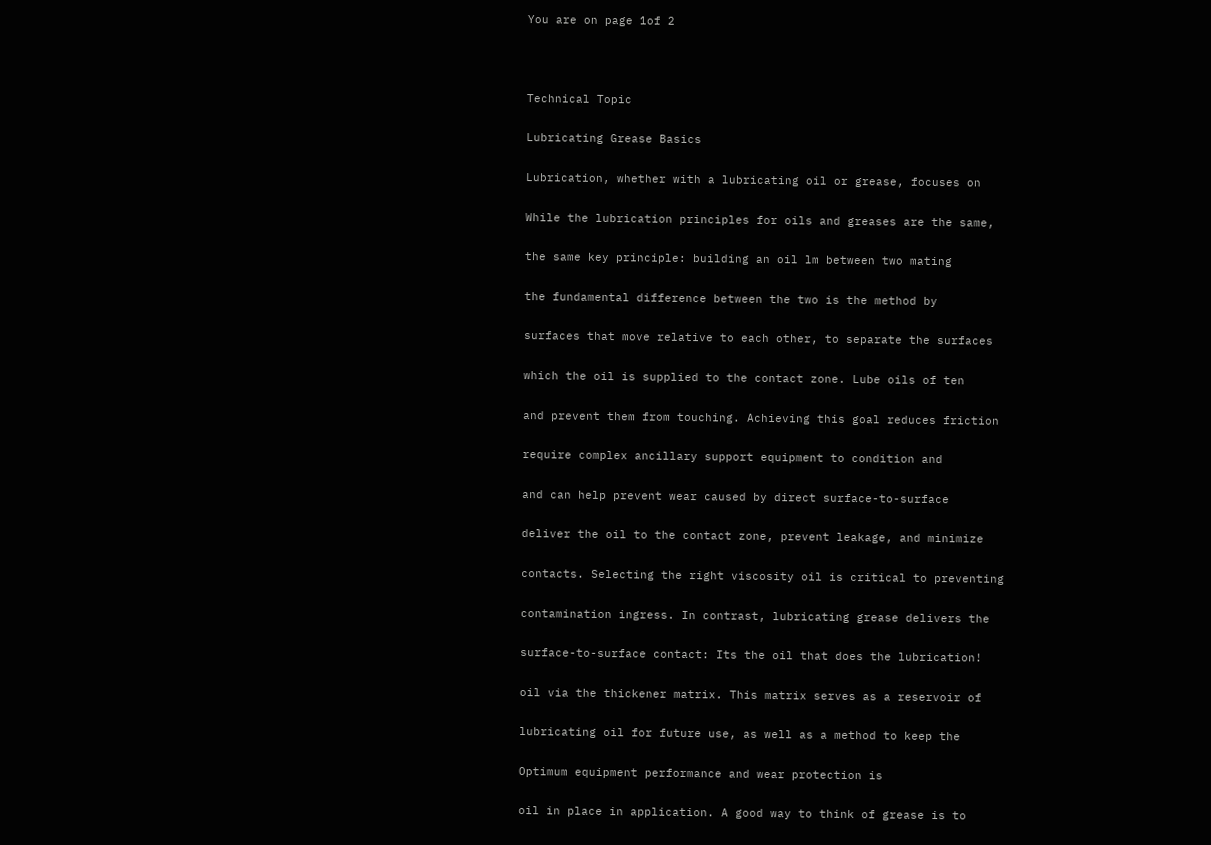You are on page 1of 2



Technical Topic

Lubricating Grease Basics

Lubrication, whether with a lubricating oil or grease, focuses on

While the lubrication principles for oils and greases are the same,

the same key principle: building an oil lm between two mating

the fundamental difference between the two is the method by

surfaces that move relative to each other, to separate the surfaces

which the oil is supplied to the contact zone. Lube oils of ten

and prevent them from touching. Achieving this goal reduces friction

require complex ancillary support equipment to condition and

and can help prevent wear caused by direct surface-to-surface

deliver the oil to the contact zone, prevent leakage, and minimize

contacts. Selecting the right viscosity oil is critical to preventing

contamination ingress. In contrast, lubricating grease delivers the

surface-to-surface contact: Its the oil that does the lubrication!

oil via the thickener matrix. This matrix serves as a reservoir of

lubricating oil for future use, as well as a method to keep the

Optimum equipment performance and wear protection is

oil in place in application. A good way to think of grease is to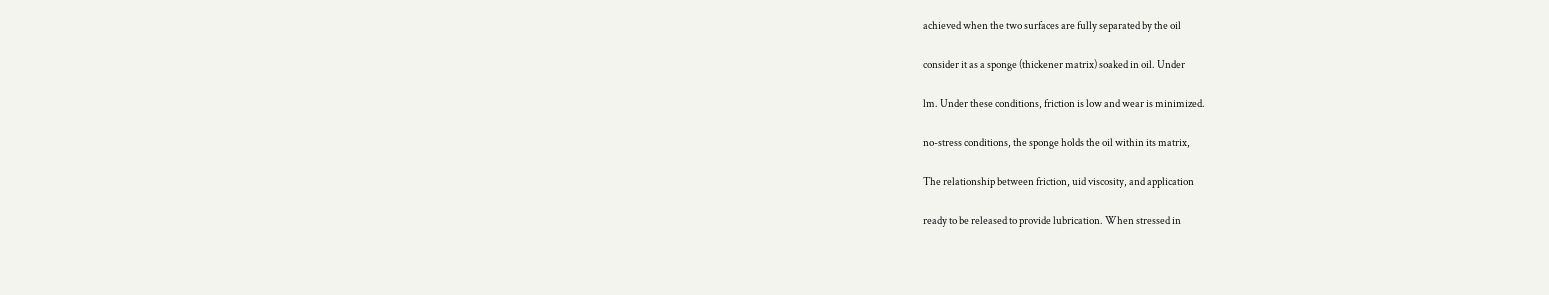achieved when the two surfaces are fully separated by the oil

consider it as a sponge (thickener matrix) soaked in oil. Under

lm. Under these conditions, friction is low and wear is minimized.

no-stress conditions, the sponge holds the oil within its matrix,

The relationship between friction, uid viscosity, and application

ready to be released to provide lubrication. When stressed in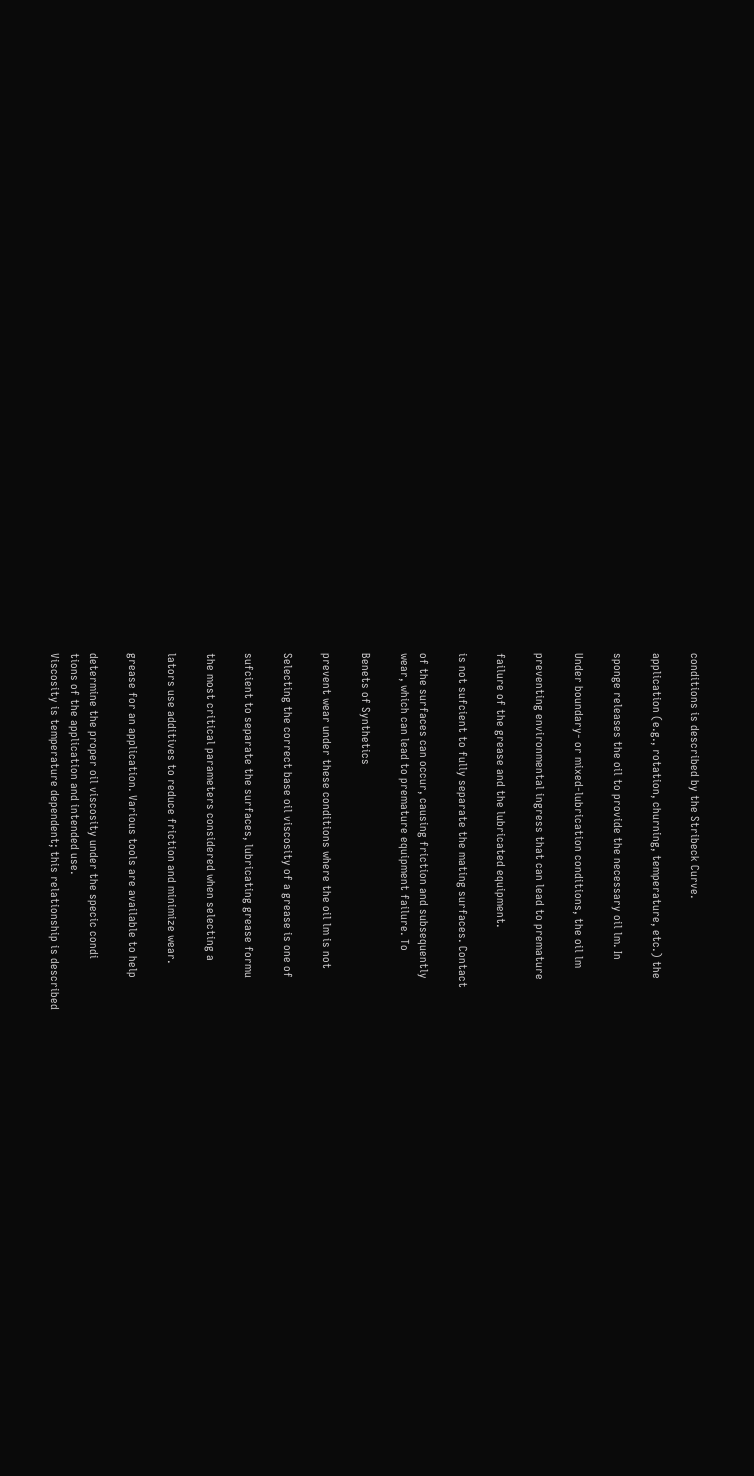conditions is described by the Stribeck Curve.

application (e.g., rotation, churning, temperature, etc.) the

sponge releases the oil to provide the necessary oil lm. In

Under boundary- or mixed-lubrication conditions, the oil lm

preventing environmental ingress that can lead to premature

failure of the grease and the lubricated equipment.

is not sufcient to fully separate the mating surfaces. Contact

of the surfaces can occur, causing friction and subsequently
wear, which can lead to premature equipment failure. To

Benets of Synthetics

prevent wear under these conditions where the oil lm is not

Selecting the correct base oil viscosity of a grease is one of

sufcient to separate the surfaces, lubricating grease formu

the most critical parameters considered when selecting a

lators use additives to reduce friction and minimize wear.

grease for an application. Various tools are available to help

determine the proper oil viscosity under the specic condi
tions of the application and intended use.
Viscosity is temperature dependent; this relationship is described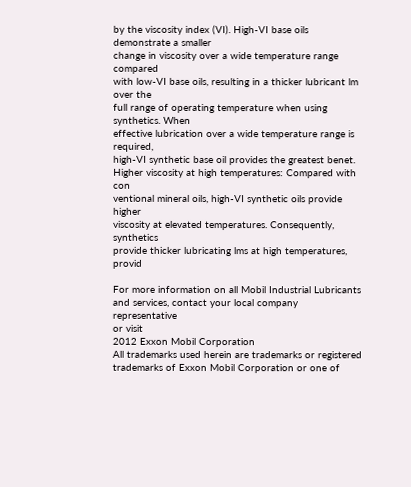by the viscosity index (VI). High-VI base oils demonstrate a smaller
change in viscosity over a wide temperature range compared
with low-VI base oils, resulting in a thicker lubricant lm over the
full range of operating temperature when using synthetics. When
effective lubrication over a wide temperature range is required,
high-VI synthetic base oil provides the greatest benet.
Higher viscosity at high temperatures: Compared with con
ventional mineral oils, high-VI synthetic oils provide higher
viscosity at elevated temperatures. Consequently, synthetics
provide thicker lubricating lms at high temperatures, provid

For more information on all Mobil Industrial Lubricants and services, contact your local company representative
or visit
2012 Exxon Mobil Corporation
All trademarks used herein are trademarks or registered trademarks of Exxon Mobil Corporation or one of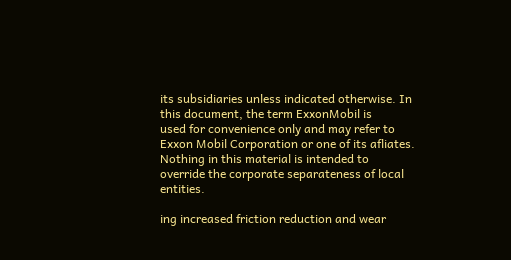its subsidiaries unless indicated otherwise. In this document, the term ExxonMobil is
used for convenience only and may refer to Exxon Mobil Corporation or one of its afliates. Nothing in this material is intended to override the corporate separateness of local entities.

ing increased friction reduction and wear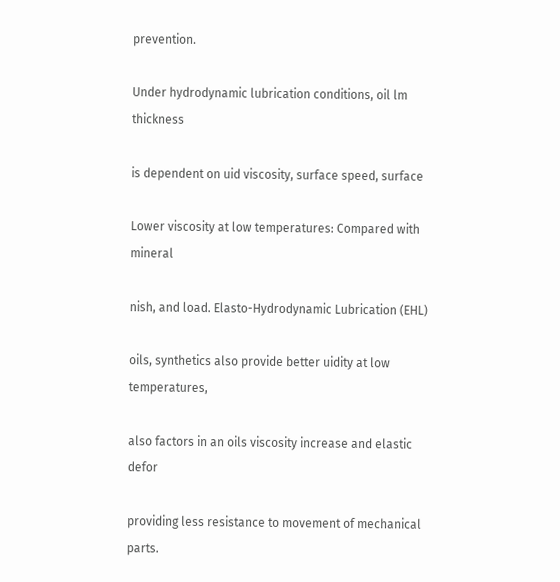prevention.

Under hydrodynamic lubrication conditions, oil lm thickness

is dependent on uid viscosity, surface speed, surface

Lower viscosity at low temperatures: Compared with mineral

nish, and load. Elasto-Hydrodynamic Lubrication (EHL)

oils, synthetics also provide better uidity at low temperatures,

also factors in an oils viscosity increase and elastic defor

providing less resistance to movement of mechanical parts.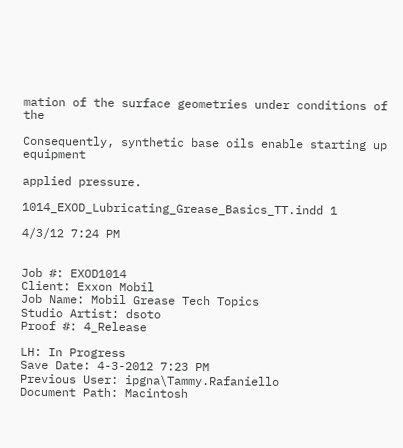mation of the surface geometries under conditions of the

Consequently, synthetic base oils enable starting up equipment

applied pressure.

1014_EXOD_Lubricating_Grease_Basics_TT.indd 1

4/3/12 7:24 PM


Job #: EXOD1014
Client: Exxon Mobil
Job Name: Mobil Grease Tech Topics
Studio Artist: dsoto
Proof #: 4_Release

LH: In Progress
Save Date: 4-3-2012 7:23 PM
Previous User: ipgna\Tammy.Rafaniello
Document Path: Macintosh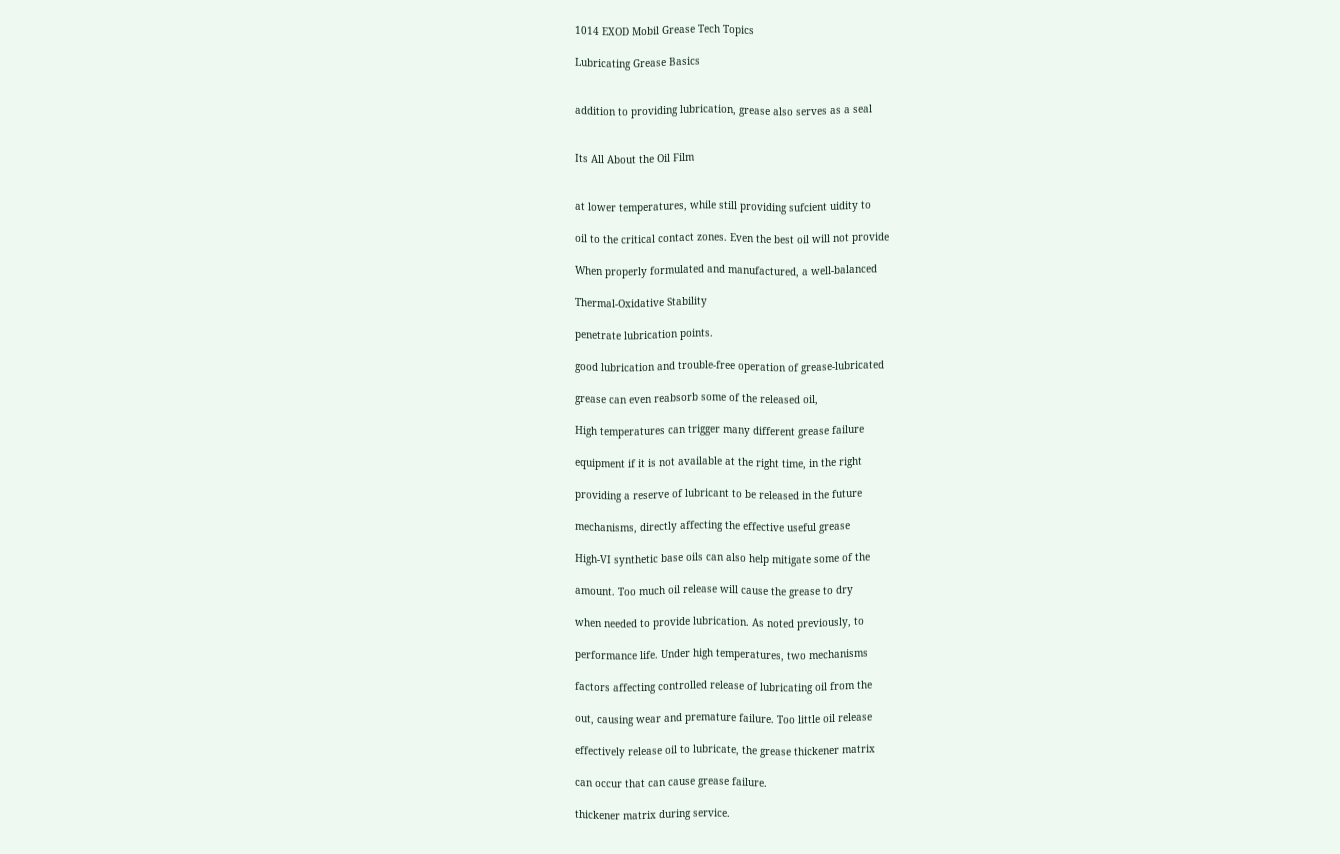1014 EXOD Mobil Grease Tech Topics

Lubricating Grease Basics


addition to providing lubrication, grease also serves as a seal


Its All About the Oil Film


at lower temperatures, while still providing sufcient uidity to

oil to the critical contact zones. Even the best oil will not provide

When properly formulated and manufactured, a well-balanced

Thermal-Oxidative Stability

penetrate lubrication points.

good lubrication and trouble-free operation of grease-lubricated

grease can even reabsorb some of the released oil,

High temperatures can trigger many different grease failure

equipment if it is not available at the right time, in the right

providing a reserve of lubricant to be released in the future

mechanisms, directly affecting the effective useful grease

High-VI synthetic base oils can also help mitigate some of the

amount. Too much oil release will cause the grease to dry

when needed to provide lubrication. As noted previously, to

performance life. Under high temperatures, two mechanisms

factors affecting controlled release of lubricating oil from the

out, causing wear and premature failure. Too little oil release

effectively release oil to lubricate, the grease thickener matrix

can occur that can cause grease failure.

thickener matrix during service.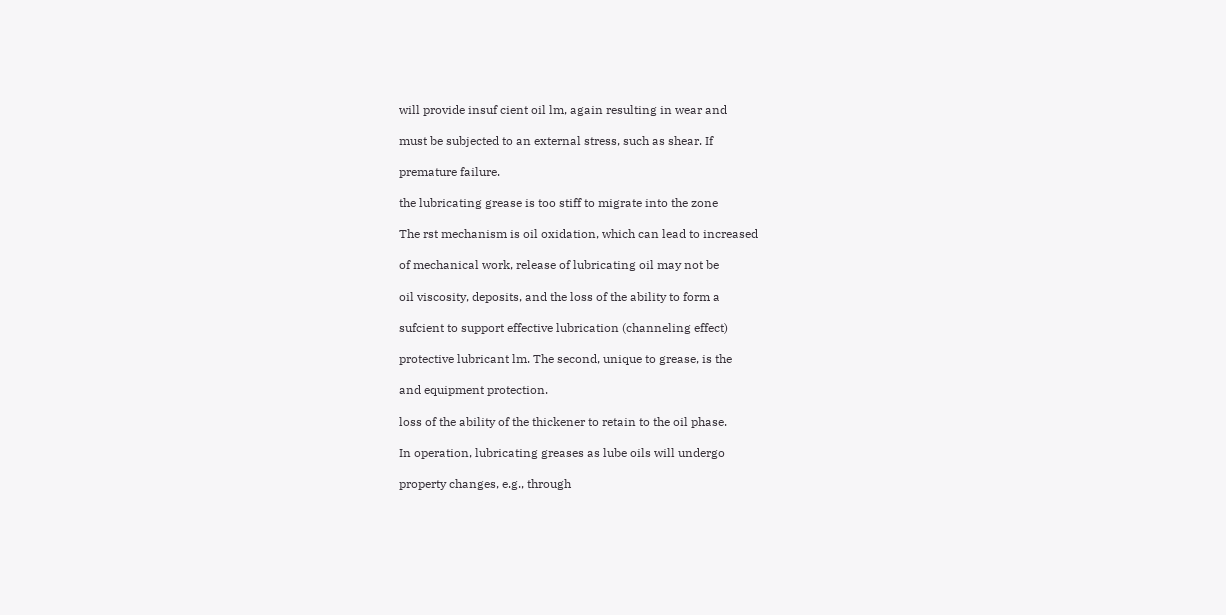will provide insuf cient oil lm, again resulting in wear and

must be subjected to an external stress, such as shear. If

premature failure.

the lubricating grease is too stiff to migrate into the zone

The rst mechanism is oil oxidation, which can lead to increased

of mechanical work, release of lubricating oil may not be

oil viscosity, deposits, and the loss of the ability to form a

sufcient to support effective lubrication (channeling effect)

protective lubricant lm. The second, unique to grease, is the

and equipment protection.

loss of the ability of the thickener to retain to the oil phase.

In operation, lubricating greases as lube oils will undergo

property changes, e.g., through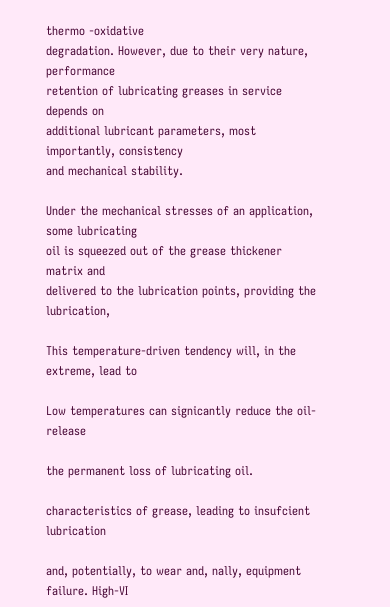thermo -oxidative
degradation. However, due to their very nature, performance
retention of lubricating greases in service depends on
additional lubricant parameters, most importantly, consistency
and mechanical stability.

Under the mechanical stresses of an application, some lubricating
oil is squeezed out of the grease thickener matrix and
delivered to the lubrication points, providing the lubrication,

This temperature-driven tendency will, in the extreme, lead to

Low temperatures can signicantly reduce the oil-release

the permanent loss of lubricating oil.

characteristics of grease, leading to insufcient lubrication

and, potentially, to wear and, nally, equipment failure. High-VI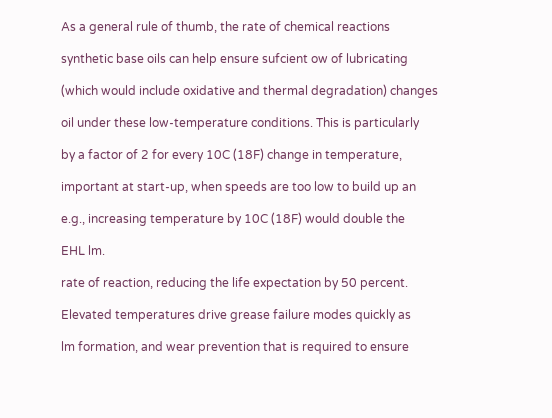As a general rule of thumb, the rate of chemical reactions

synthetic base oils can help ensure sufcient ow of lubricating

(which would include oxidative and thermal degradation) changes

oil under these low-temperature conditions. This is particularly

by a factor of 2 for every 10C (18F) change in temperature,

important at start-up, when speeds are too low to build up an

e.g., increasing temperature by 10C (18F) would double the

EHL lm.

rate of reaction, reducing the life expectation by 50 percent.

Elevated temperatures drive grease failure modes quickly as

lm formation, and wear prevention that is required to ensure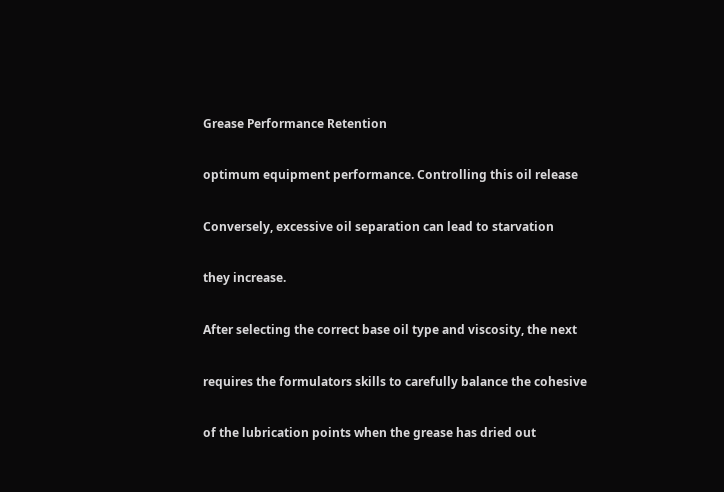Grease Performance Retention

optimum equipment performance. Controlling this oil release

Conversely, excessive oil separation can lead to starvation

they increase.

After selecting the correct base oil type and viscosity, the next

requires the formulators skills to carefully balance the cohesive

of the lubrication points when the grease has dried out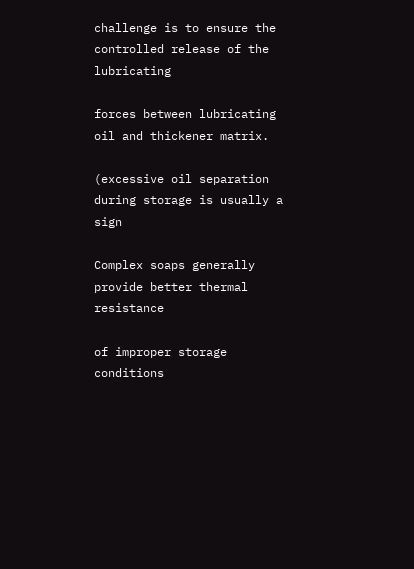challenge is to ensure the controlled release of the lubricating

forces between lubricating oil and thickener matrix.

(excessive oil separation during storage is usually a sign

Complex soaps generally provide better thermal resistance

of improper storage conditions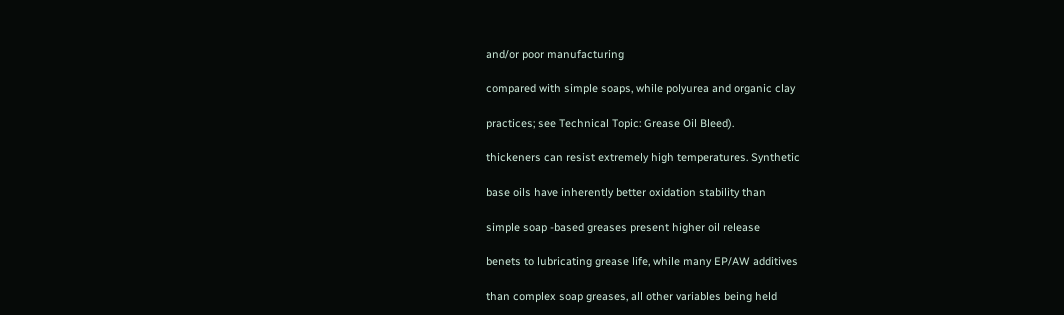and/or poor manufacturing

compared with simple soaps, while polyurea and organic clay

practices; see Technical Topic: Grease Oil Bleed).

thickeners can resist extremely high temperatures. Synthetic

base oils have inherently better oxidation stability than

simple soap -based greases present higher oil release

benets to lubricating grease life, while many EP/AW additives

than complex soap greases, all other variables being held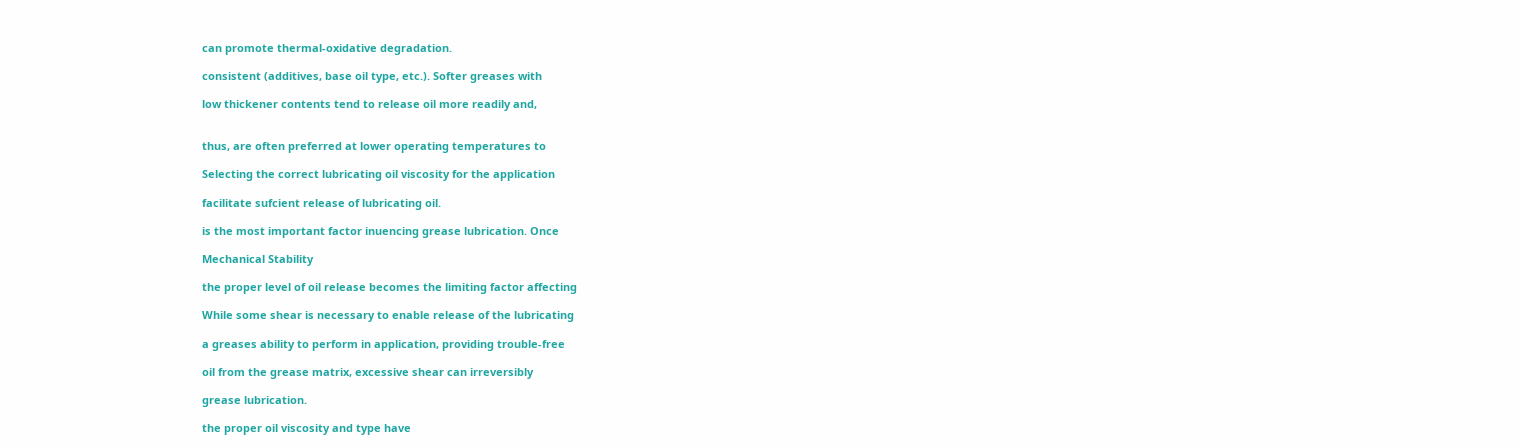can promote thermal-oxidative degradation.

consistent (additives, base oil type, etc.). Softer greases with

low thickener contents tend to release oil more readily and,


thus, are often preferred at lower operating temperatures to

Selecting the correct lubricating oil viscosity for the application

facilitate sufcient release of lubricating oil.

is the most important factor inuencing grease lubrication. Once

Mechanical Stability

the proper level of oil release becomes the limiting factor affecting

While some shear is necessary to enable release of the lubricating

a greases ability to perform in application, providing trouble-free

oil from the grease matrix, excessive shear can irreversibly

grease lubrication.

the proper oil viscosity and type have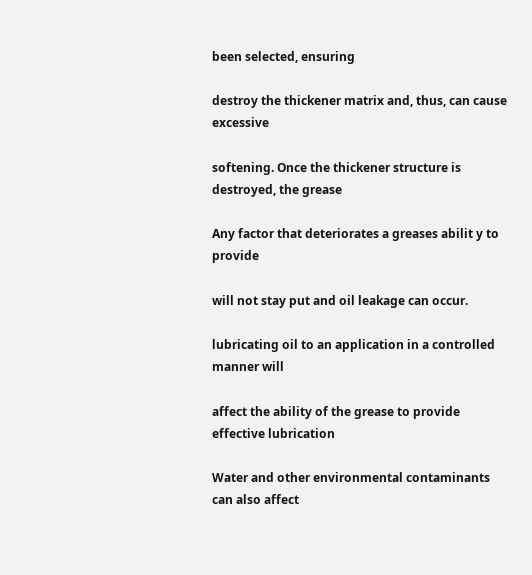been selected, ensuring

destroy the thickener matrix and, thus, can cause excessive

softening. Once the thickener structure is destroyed, the grease

Any factor that deteriorates a greases abilit y to provide

will not stay put and oil leakage can occur.

lubricating oil to an application in a controlled manner will

affect the ability of the grease to provide effective lubrication

Water and other environmental contaminants can also affect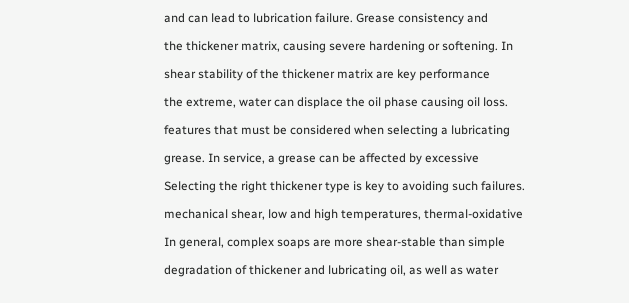and can lead to lubrication failure. Grease consistency and

the thickener matrix, causing severe hardening or softening. In

shear stability of the thickener matrix are key performance

the extreme, water can displace the oil phase causing oil loss.

features that must be considered when selecting a lubricating

grease. In service, a grease can be affected by excessive

Selecting the right thickener type is key to avoiding such failures.

mechanical shear, low and high temperatures, thermal-oxidative

In general, complex soaps are more shear-stable than simple

degradation of thickener and lubricating oil, as well as water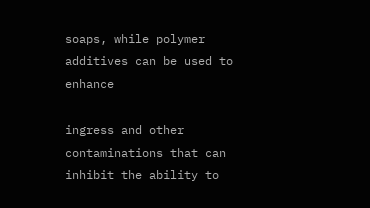soaps, while polymer additives can be used to enhance

ingress and other contaminations that can inhibit the ability to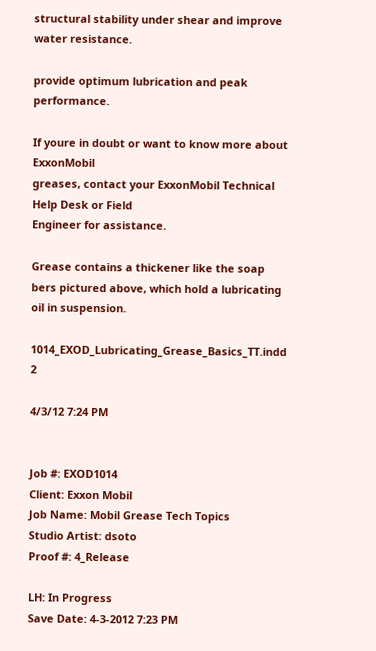structural stability under shear and improve water resistance.

provide optimum lubrication and peak performance.

If youre in doubt or want to know more about ExxonMobil
greases, contact your ExxonMobil Technical Help Desk or Field
Engineer for assistance.

Grease contains a thickener like the soap bers pictured above, which hold a lubricating oil in suspension.

1014_EXOD_Lubricating_Grease_Basics_TT.indd 2

4/3/12 7:24 PM


Job #: EXOD1014
Client: Exxon Mobil
Job Name: Mobil Grease Tech Topics
Studio Artist: dsoto
Proof #: 4_Release

LH: In Progress
Save Date: 4-3-2012 7:23 PM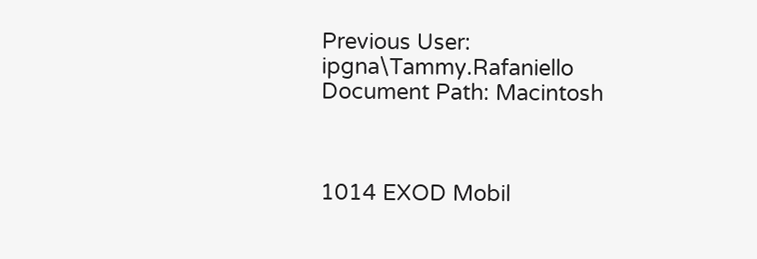Previous User: ipgna\Tammy.Rafaniello
Document Path: Macintosh



1014 EXOD Mobil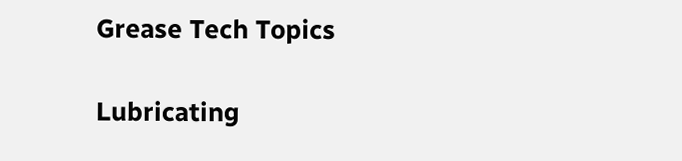Grease Tech Topics

Lubricating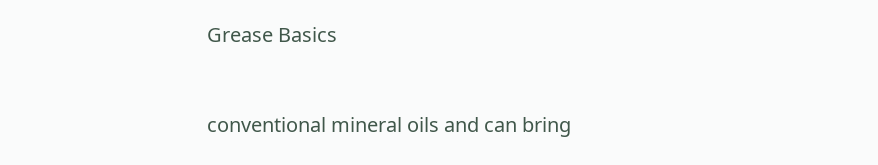Grease Basics


conventional mineral oils and can bring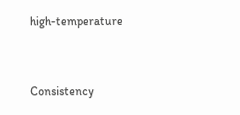high-temperature


Consistency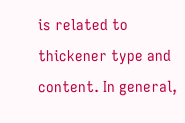is related to thickener type and content. In general,